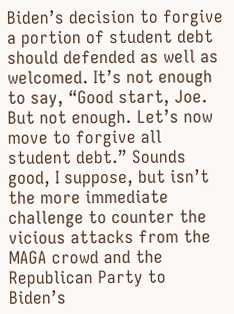Biden’s decision to forgive a portion of student debt should defended as well as welcomed. It’s not enough to say, “Good start, Joe. But not enough. Let’s now move to forgive all student debt.” Sounds good, I suppose, but isn’t the more immediate challenge to counter the vicious attacks from the MAGA crowd and the Republican Party to Biden’s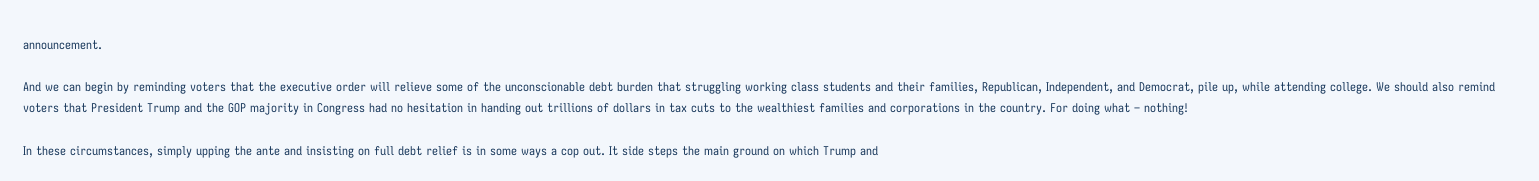announcement.

And we can begin by reminding voters that the executive order will relieve some of the unconscionable debt burden that struggling working class students and their families, Republican, Independent, and Democrat, pile up, while attending college. We should also remind voters that President Trump and the GOP majority in Congress had no hesitation in handing out trillions of dollars in tax cuts to the wealthiest families and corporations in the country. For doing what – nothing!

In these circumstances, simply upping the ante and insisting on full debt relief is in some ways a cop out. It side steps the main ground on which Trump and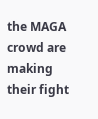the MAGA crowd are making their fight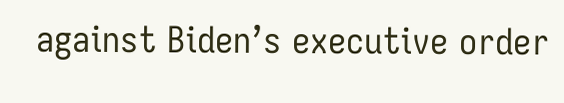against Biden’s executive order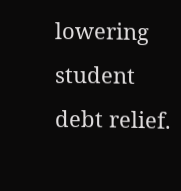lowering student debt relief.